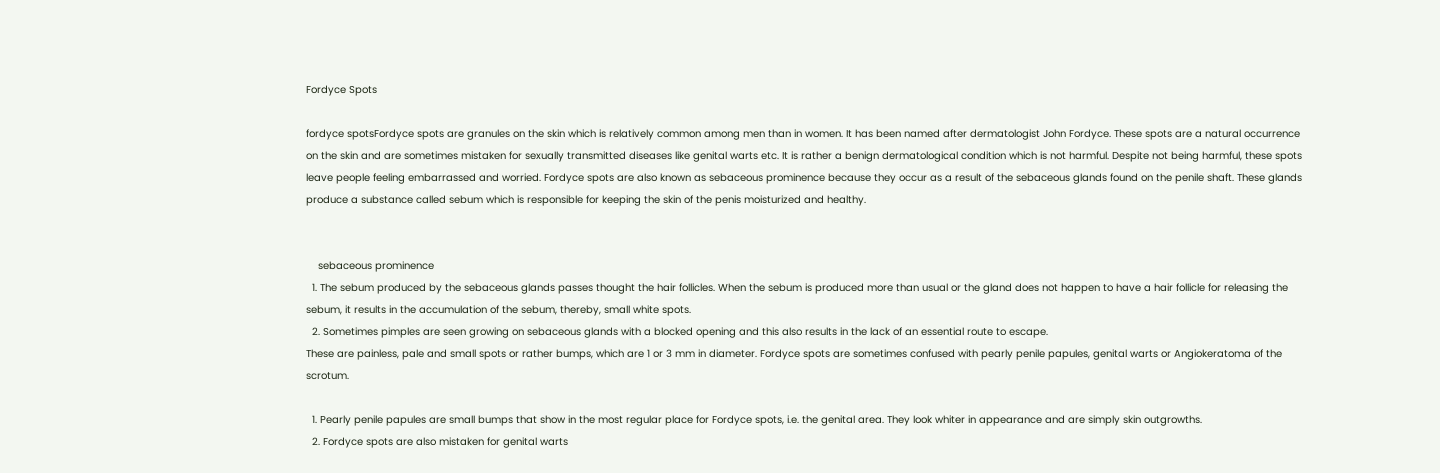Fordyce Spots

fordyce spotsFordyce spots are granules on the skin which is relatively common among men than in women. It has been named after dermatologist John Fordyce. These spots are a natural occurrence on the skin and are sometimes mistaken for sexually transmitted diseases like genital warts etc. It is rather a benign dermatological condition which is not harmful. Despite not being harmful, these spots leave people feeling embarrassed and worried. Fordyce spots are also known as sebaceous prominence because they occur as a result of the sebaceous glands found on the penile shaft. These glands produce a substance called sebum which is responsible for keeping the skin of the penis moisturized and healthy.


    sebaceous prominence
  1. The sebum produced by the sebaceous glands passes thought the hair follicles. When the sebum is produced more than usual or the gland does not happen to have a hair follicle for releasing the sebum, it results in the accumulation of the sebum, thereby, small white spots.
  2. Sometimes pimples are seen growing on sebaceous glands with a blocked opening and this also results in the lack of an essential route to escape.
These are painless, pale and small spots or rather bumps, which are 1 or 3 mm in diameter. Fordyce spots are sometimes confused with pearly penile papules, genital warts or Angiokeratoma of the scrotum.

  1. Pearly penile papules are small bumps that show in the most regular place for Fordyce spots, i.e. the genital area. They look whiter in appearance and are simply skin outgrowths.
  2. Fordyce spots are also mistaken for genital warts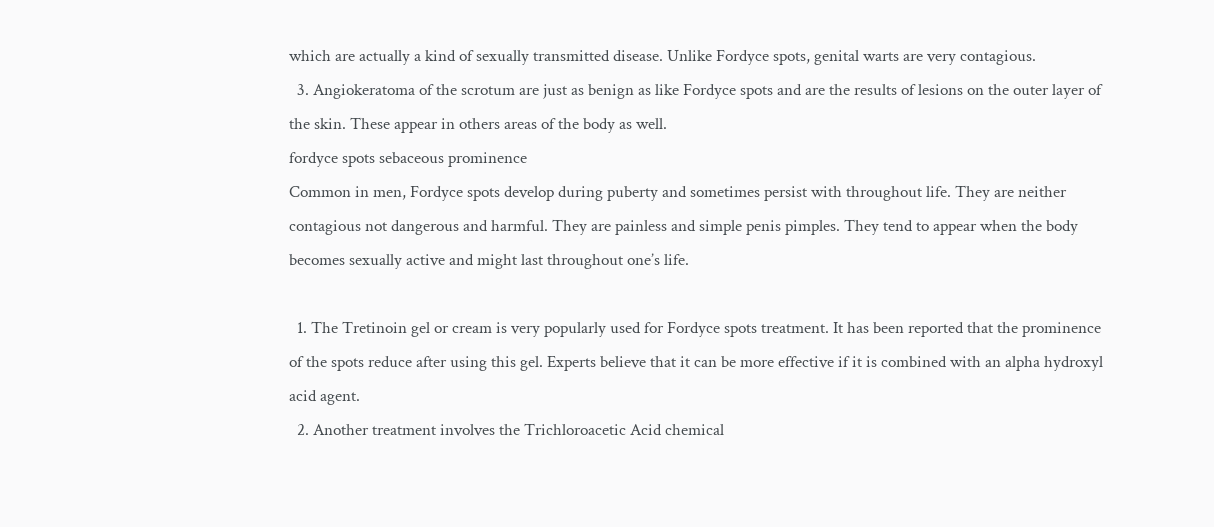which are actually a kind of sexually transmitted disease. Unlike Fordyce spots, genital warts are very contagious.
  3. Angiokeratoma of the scrotum are just as benign as like Fordyce spots and are the results of lesions on the outer layer of the skin. These appear in others areas of the body as well.
fordyce spots sebaceous prominence
Common in men, Fordyce spots develop during puberty and sometimes persist with throughout life. They are neither contagious not dangerous and harmful. They are painless and simple penis pimples. They tend to appear when the body becomes sexually active and might last throughout one’s life.

  1. The Tretinoin gel or cream is very popularly used for Fordyce spots treatment. It has been reported that the prominence of the spots reduce after using this gel. Experts believe that it can be more effective if it is combined with an alpha hydroxyl acid agent.
  2. Another treatment involves the Trichloroacetic Acid chemical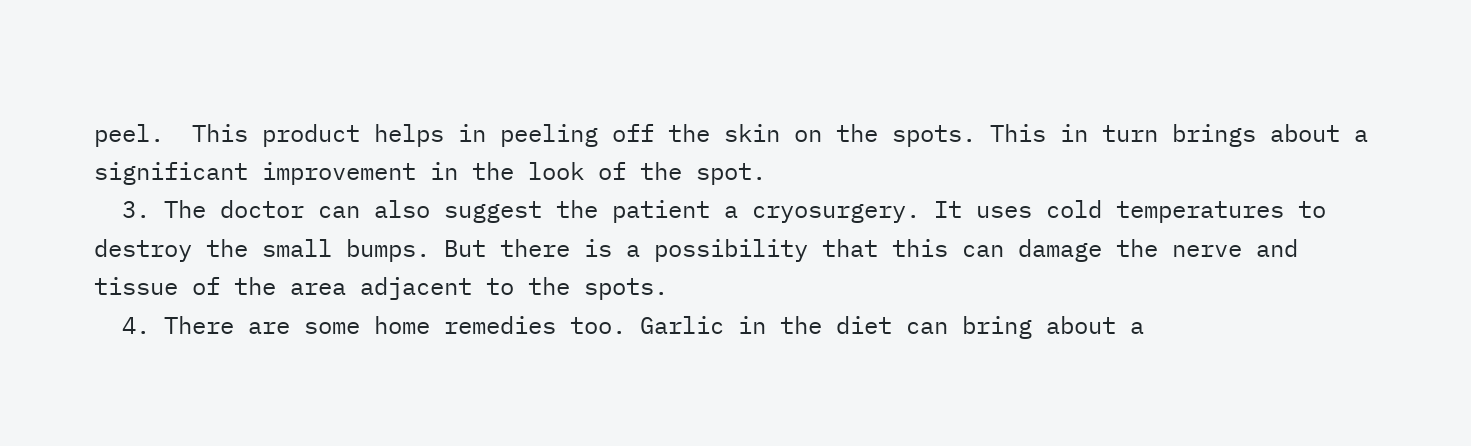peel.  This product helps in peeling off the skin on the spots. This in turn brings about a significant improvement in the look of the spot.
  3. The doctor can also suggest the patient a cryosurgery. It uses cold temperatures to destroy the small bumps. But there is a possibility that this can damage the nerve and tissue of the area adjacent to the spots.
  4. There are some home remedies too. Garlic in the diet can bring about a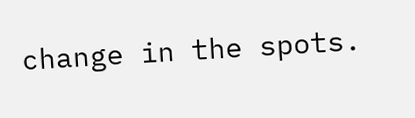change in the spots.